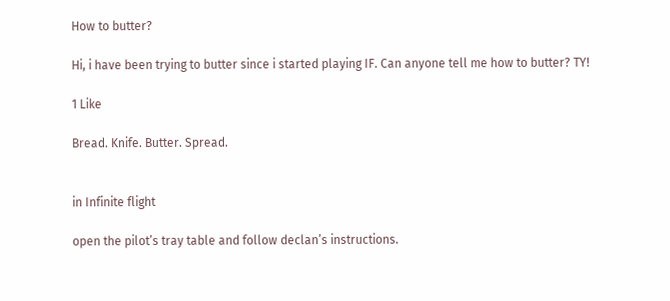How to butter?

Hi, i have been trying to butter since i started playing IF. Can anyone tell me how to butter? TY!

1 Like

Bread. Knife. Butter. Spread.


in Infinite flight

open the pilot’s tray table and follow declan’s instructions.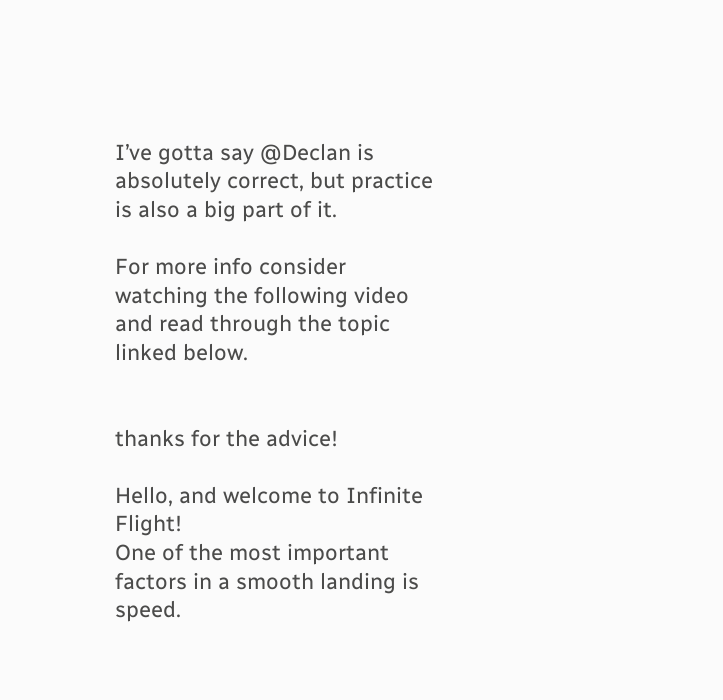I’ve gotta say @Declan is absolutely correct, but practice is also a big part of it.

For more info consider watching the following video and read through the topic linked below.


thanks for the advice!

Hello, and welcome to Infinite Flight!
One of the most important factors in a smooth landing is speed.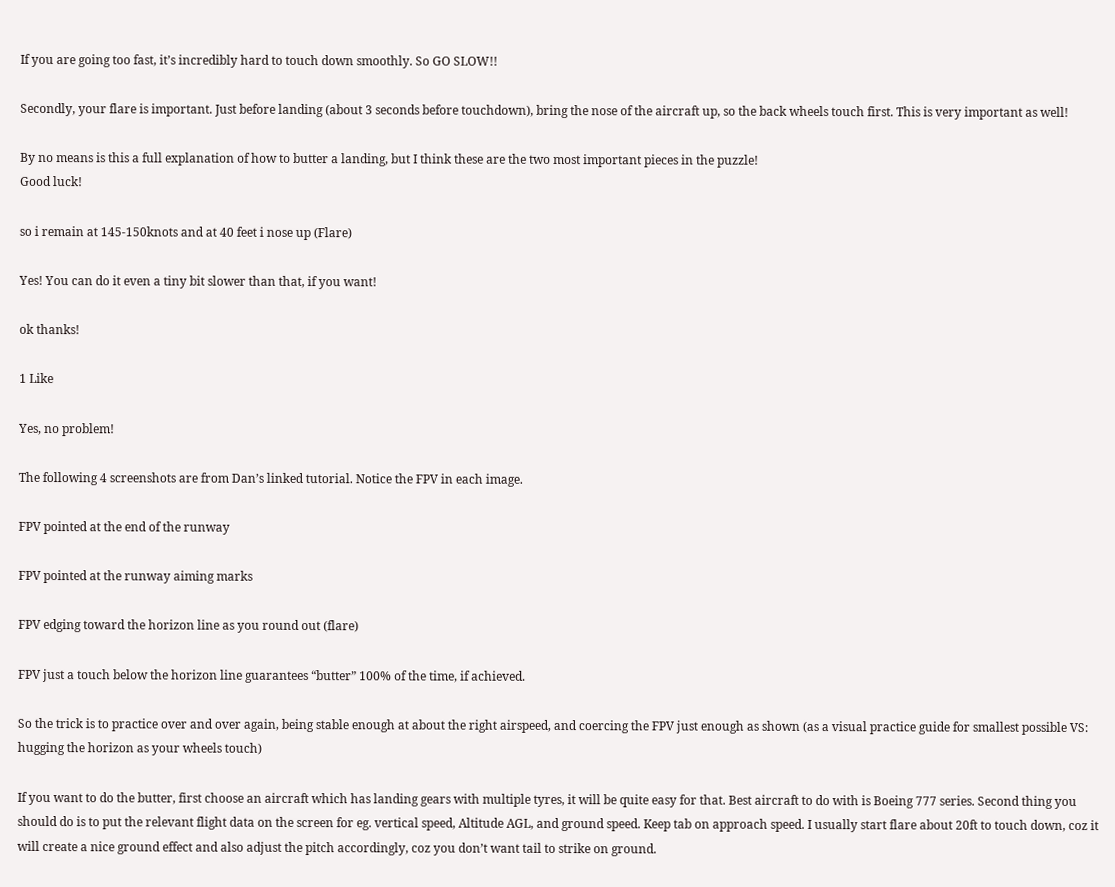If you are going too fast, it’s incredibly hard to touch down smoothly. So GO SLOW!!

Secondly, your flare is important. Just before landing (about 3 seconds before touchdown), bring the nose of the aircraft up, so the back wheels touch first. This is very important as well!

By no means is this a full explanation of how to butter a landing, but I think these are the two most important pieces in the puzzle!
Good luck!

so i remain at 145-150knots and at 40 feet i nose up (Flare)

Yes! You can do it even a tiny bit slower than that, if you want!

ok thanks!

1 Like

Yes, no problem!

The following 4 screenshots are from Dan’s linked tutorial. Notice the FPV in each image.

FPV pointed at the end of the runway

FPV pointed at the runway aiming marks

FPV edging toward the horizon line as you round out (flare)

FPV just a touch below the horizon line guarantees “butter” 100% of the time, if achieved.

So the trick is to practice over and over again, being stable enough at about the right airspeed, and coercing the FPV just enough as shown (as a visual practice guide for smallest possible VS: hugging the horizon as your wheels touch)

If you want to do the butter, first choose an aircraft which has landing gears with multiple tyres, it will be quite easy for that. Best aircraft to do with is Boeing 777 series. Second thing you should do is to put the relevant flight data on the screen for eg. vertical speed, Altitude AGL, and ground speed. Keep tab on approach speed. I usually start flare about 20ft to touch down, coz it will create a nice ground effect and also adjust the pitch accordingly, coz you don’t want tail to strike on ground.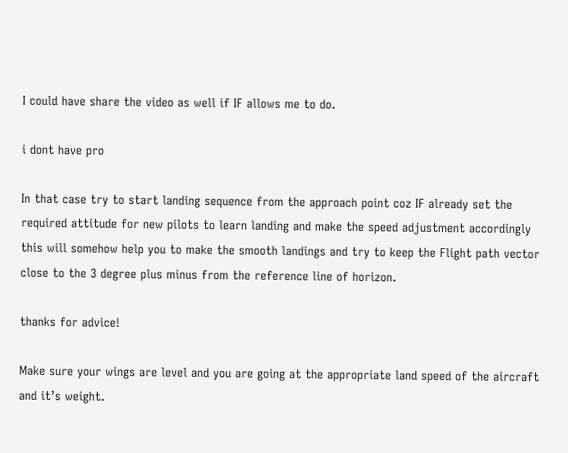I could have share the video as well if IF allows me to do.

i dont have pro

In that case try to start landing sequence from the approach point coz IF already set the required attitude for new pilots to learn landing and make the speed adjustment accordingly this will somehow help you to make the smooth landings and try to keep the Flight path vector close to the 3 degree plus minus from the reference line of horizon.

thanks for advice!

Make sure your wings are level and you are going at the appropriate land speed of the aircraft and it’s weight.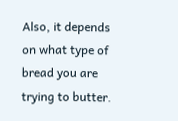Also, it depends on what type of bread you are trying to butter.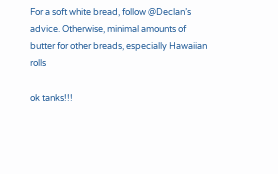For a soft white bread, follow @Declan’s advice. Otherwise, minimal amounts of butter for other breads, especially Hawaiian rolls

ok tanks!!!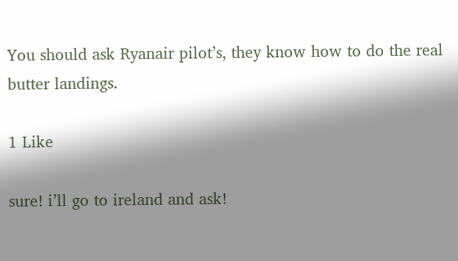You should ask Ryanair pilot’s, they know how to do the real butter landings.

1 Like

sure! i’ll go to ireland and ask!